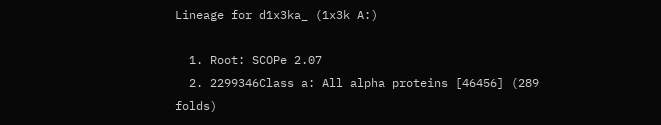Lineage for d1x3ka_ (1x3k A:)

  1. Root: SCOPe 2.07
  2. 2299346Class a: All alpha proteins [46456] (289 folds)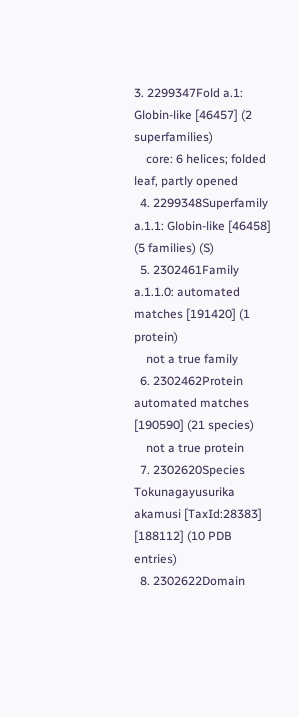3. 2299347Fold a.1: Globin-like [46457] (2 superfamilies)
    core: 6 helices; folded leaf, partly opened
  4. 2299348Superfamily a.1.1: Globin-like [46458] (5 families) (S)
  5. 2302461Family a.1.1.0: automated matches [191420] (1 protein)
    not a true family
  6. 2302462Protein automated matches [190590] (21 species)
    not a true protein
  7. 2302620Species Tokunagayusurika akamusi [TaxId:28383] [188112] (10 PDB entries)
  8. 2302622Domain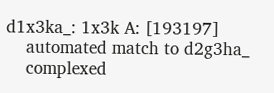d1x3ka_: 1x3k A: [193197]
    automated match to d2g3ha_
    complexed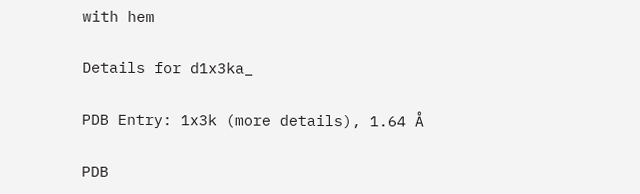with hem

Details for d1x3ka_

PDB Entry: 1x3k (more details), 1.64 Å

PDB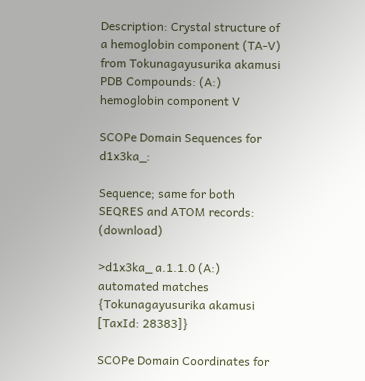Description: Crystal structure of a hemoglobin component (TA-V) from Tokunagayusurika akamusi
PDB Compounds: (A:) hemoglobin component V

SCOPe Domain Sequences for d1x3ka_:

Sequence; same for both SEQRES and ATOM records: (download)

>d1x3ka_ a.1.1.0 (A:) automated matches {Tokunagayusurika akamusi [TaxId: 28383]}

SCOPe Domain Coordinates for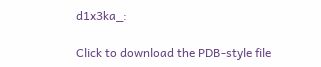d1x3ka_:

Click to download the PDB-style file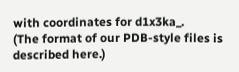with coordinates for d1x3ka_.
(The format of our PDB-style files is described here.)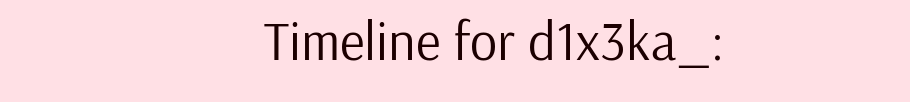Timeline for d1x3ka_: